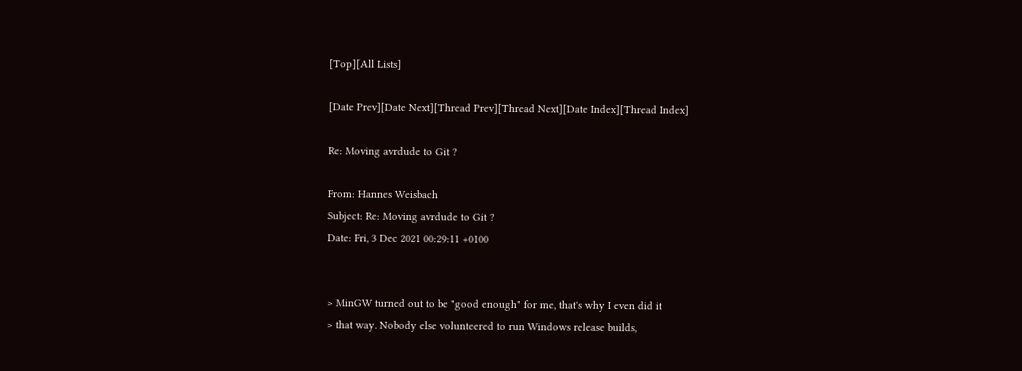[Top][All Lists]

[Date Prev][Date Next][Thread Prev][Thread Next][Date Index][Thread Index]

Re: Moving avrdude to Git ?

From: Hannes Weisbach
Subject: Re: Moving avrdude to Git ?
Date: Fri, 3 Dec 2021 00:29:11 +0100


> MinGW turned out to be "good enough" for me, that's why I even did it
> that way. Nobody else volunteered to run Windows release builds,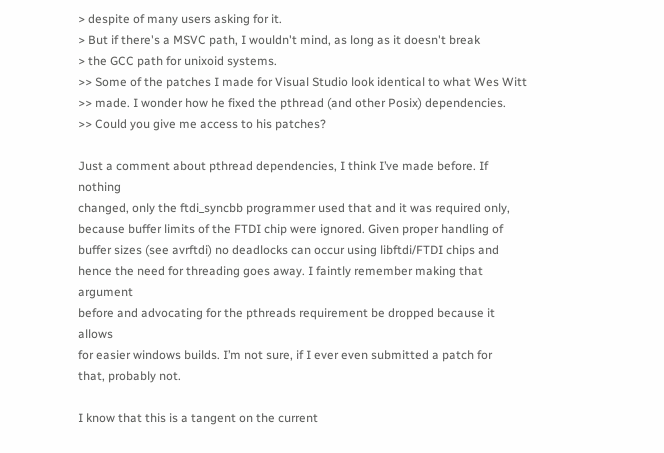> despite of many users asking for it.
> But if there's a MSVC path, I wouldn't mind, as long as it doesn't break
> the GCC path for unixoid systems.
>> Some of the patches I made for Visual Studio look identical to what Wes Witt
>> made. I wonder how he fixed the pthread (and other Posix) dependencies.
>> Could you give me access to his patches?

Just a comment about pthread dependencies, I think I’ve made before. If nothing
changed, only the ftdi_syncbb programmer used that and it was required only,
because buffer limits of the FTDI chip were ignored. Given proper handling of
buffer sizes (see avrftdi) no deadlocks can occur using libftdi/FTDI chips and
hence the need for threading goes away. I faintly remember making that argument
before and advocating for the pthreads requirement be dropped because it allows
for easier windows builds. I’m not sure, if I ever even submitted a patch for
that, probably not.

I know that this is a tangent on the current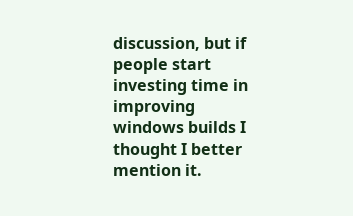discussion, but if people start
investing time in improving windows builds I thought I better mention it.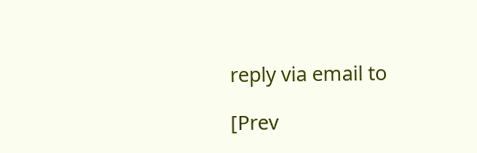reply via email to

[Prev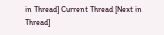in Thread] Current Thread [Next in Thread]